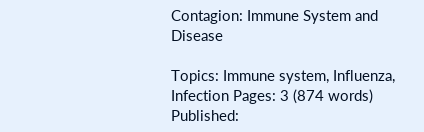Contagion: Immune System and Disease

Topics: Immune system, Influenza, Infection Pages: 3 (874 words) Published: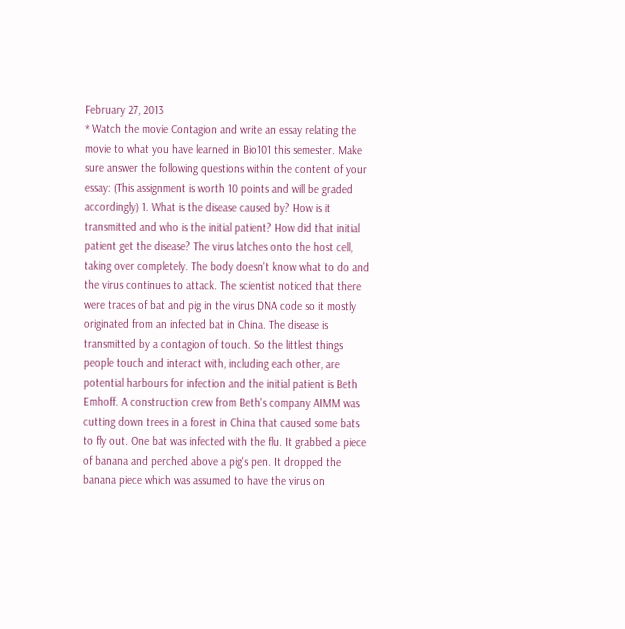February 27, 2013
* Watch the movie Contagion and write an essay relating the movie to what you have learned in Bio101 this semester. Make sure answer the following questions within the content of your essay: (This assignment is worth 10 points and will be graded accordingly) 1. What is the disease caused by? How is it transmitted and who is the initial patient? How did that initial patient get the disease? The virus latches onto the host cell, taking over completely. The body doesn't know what to do and the virus continues to attack. The scientist noticed that there were traces of bat and pig in the virus DNA code so it mostly originated from an infected bat in China. The disease is transmitted by a contagion of touch. So the littlest things people touch and interact with, including each other, are potential harbours for infection and the initial patient is Beth Emhoff. A construction crew from Beth's company AIMM was cutting down trees in a forest in China that caused some bats to fly out. One bat was infected with the flu. It grabbed a piece of banana and perched above a pig's pen. It dropped the banana piece which was assumed to have the virus on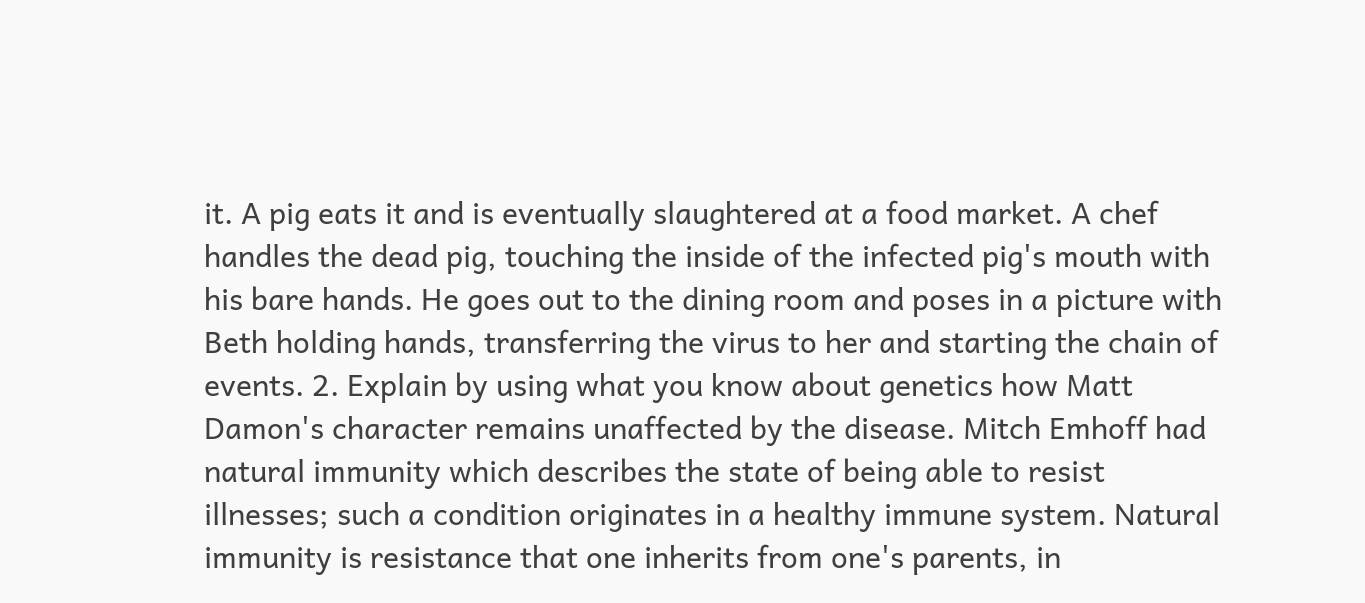it. A pig eats it and is eventually slaughtered at a food market. A chef handles the dead pig, touching the inside of the infected pig's mouth with his bare hands. He goes out to the dining room and poses in a picture with Beth holding hands, transferring the virus to her and starting the chain of events. 2. Explain by using what you know about genetics how Matt Damon's character remains unaffected by the disease. Mitch Emhoff had natural immunity which describes the state of being able to resist illnesses; such a condition originates in a healthy immune system. Natural immunity is resistance that one inherits from one's parents, in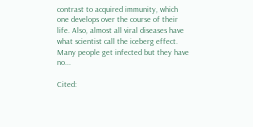contrast to acquired immunity, which one develops over the course of their life. Also, almost all viral diseases have what scientist call the iceberg effect. Many people get infected but they have no...

Cited: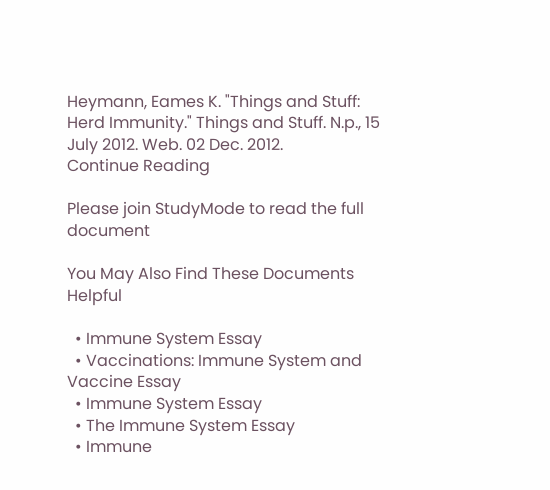Heymann, Eames K. "Things and Stuff: Herd Immunity." Things and Stuff. N.p., 15 July 2012. Web. 02 Dec. 2012.
Continue Reading

Please join StudyMode to read the full document

You May Also Find These Documents Helpful

  • Immune System Essay
  • Vaccinations: Immune System and Vaccine Essay
  • Immune System Essay
  • The Immune System Essay
  • Immune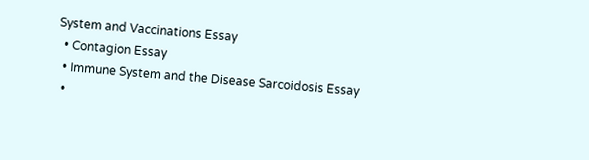System and Vaccinations Essay
  • Contagion Essay
  • Immune System and the Disease Sarcoidosis Essay
  •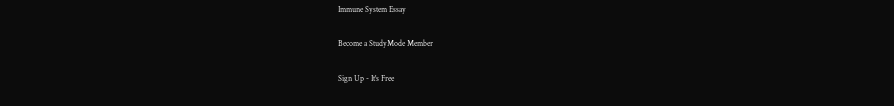Immune System Essay

Become a StudyMode Member

Sign Up - It's Free